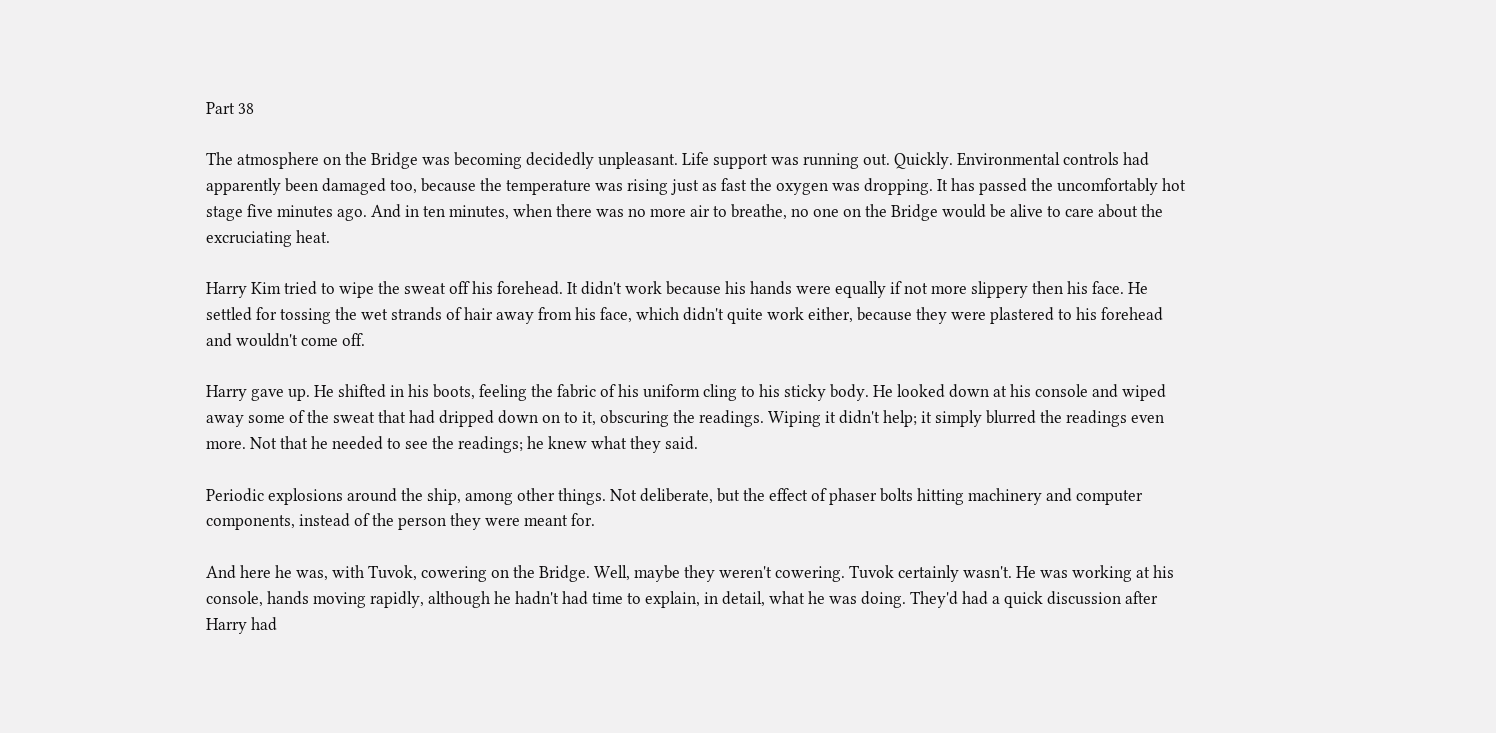Part 38

The atmosphere on the Bridge was becoming decidedly unpleasant. Life support was running out. Quickly. Environmental controls had apparently been damaged too, because the temperature was rising just as fast the oxygen was dropping. It has passed the uncomfortably hot stage five minutes ago. And in ten minutes, when there was no more air to breathe, no one on the Bridge would be alive to care about the excruciating heat.

Harry Kim tried to wipe the sweat off his forehead. It didn't work because his hands were equally if not more slippery then his face. He settled for tossing the wet strands of hair away from his face, which didn't quite work either, because they were plastered to his forehead and wouldn't come off.

Harry gave up. He shifted in his boots, feeling the fabric of his uniform cling to his sticky body. He looked down at his console and wiped away some of the sweat that had dripped down on to it, obscuring the readings. Wiping it didn't help; it simply blurred the readings even more. Not that he needed to see the readings; he knew what they said.

Periodic explosions around the ship, among other things. Not deliberate, but the effect of phaser bolts hitting machinery and computer components, instead of the person they were meant for.

And here he was, with Tuvok, cowering on the Bridge. Well, maybe they weren't cowering. Tuvok certainly wasn't. He was working at his console, hands moving rapidly, although he hadn't had time to explain, in detail, what he was doing. They'd had a quick discussion after Harry had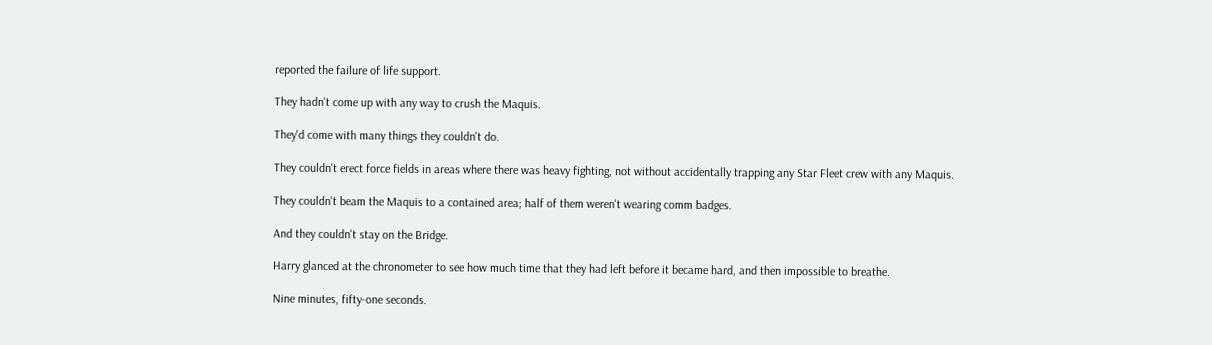reported the failure of life support.

They hadn't come up with any way to crush the Maquis.

They'd come with many things they couldn't do.

They couldn't erect force fields in areas where there was heavy fighting, not without accidentally trapping any Star Fleet crew with any Maquis.

They couldn't beam the Maquis to a contained area; half of them weren't wearing comm badges.

And they couldn't stay on the Bridge.

Harry glanced at the chronometer to see how much time that they had left before it became hard, and then impossible to breathe.

Nine minutes, fifty-one seconds.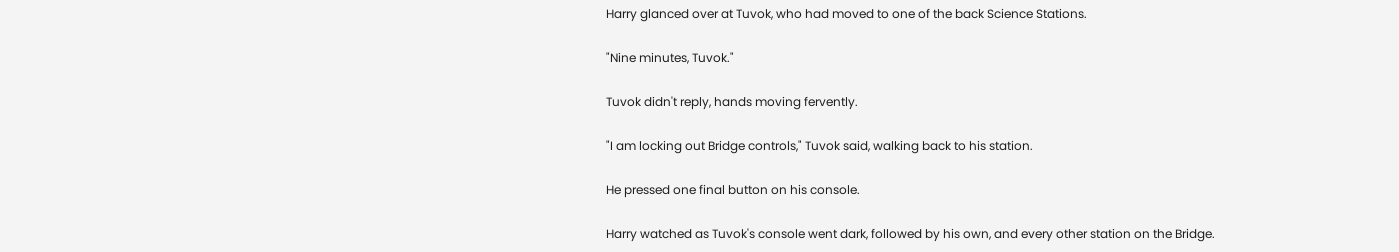Harry glanced over at Tuvok, who had moved to one of the back Science Stations.

"Nine minutes, Tuvok."

Tuvok didn't reply, hands moving fervently.

"I am locking out Bridge controls," Tuvok said, walking back to his station.

He pressed one final button on his console.

Harry watched as Tuvok's console went dark, followed by his own, and every other station on the Bridge.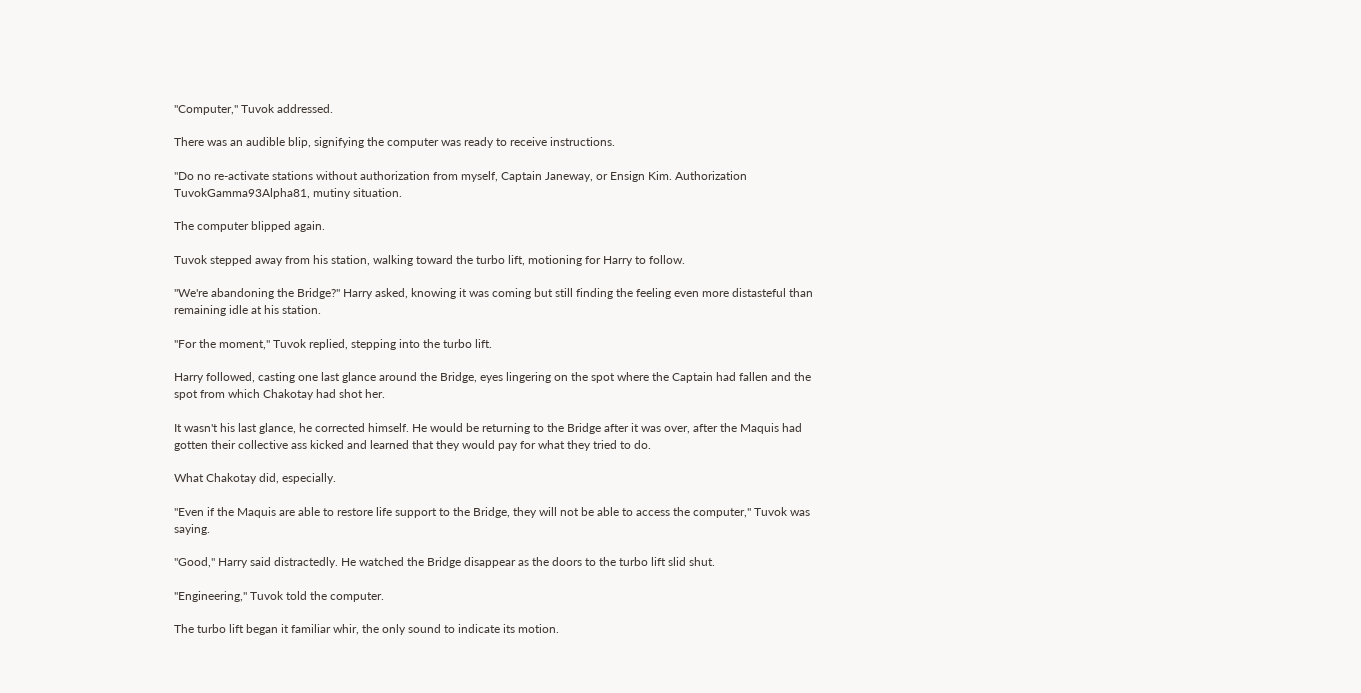"Computer," Tuvok addressed.

There was an audible blip, signifying the computer was ready to receive instructions.

"Do no re-activate stations without authorization from myself, Captain Janeway, or Ensign Kim. Authorization TuvokGamma93Alpha81, mutiny situation.

The computer blipped again.

Tuvok stepped away from his station, walking toward the turbo lift, motioning for Harry to follow.

"We're abandoning the Bridge?" Harry asked, knowing it was coming but still finding the feeling even more distasteful than remaining idle at his station.

"For the moment," Tuvok replied, stepping into the turbo lift.

Harry followed, casting one last glance around the Bridge, eyes lingering on the spot where the Captain had fallen and the spot from which Chakotay had shot her.

It wasn't his last glance, he corrected himself. He would be returning to the Bridge after it was over, after the Maquis had gotten their collective ass kicked and learned that they would pay for what they tried to do.

What Chakotay did, especially.

"Even if the Maquis are able to restore life support to the Bridge, they will not be able to access the computer," Tuvok was saying.

"Good," Harry said distractedly. He watched the Bridge disappear as the doors to the turbo lift slid shut.

"Engineering," Tuvok told the computer.

The turbo lift began it familiar whir, the only sound to indicate its motion.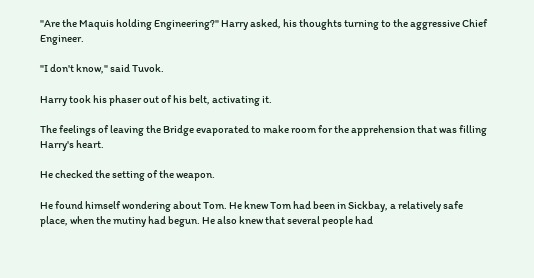"Are the Maquis holding Engineering?" Harry asked, his thoughts turning to the aggressive Chief Engineer.

"I don't know," said Tuvok.

Harry took his phaser out of his belt, activating it.

The feelings of leaving the Bridge evaporated to make room for the apprehension that was filling Harry's heart.

He checked the setting of the weapon.

He found himself wondering about Tom. He knew Tom had been in Sickbay, a relatively safe place, when the mutiny had begun. He also knew that several people had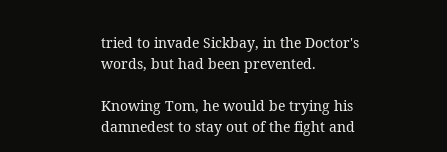tried to invade Sickbay, in the Doctor's words, but had been prevented.

Knowing Tom, he would be trying his damnedest to stay out of the fight and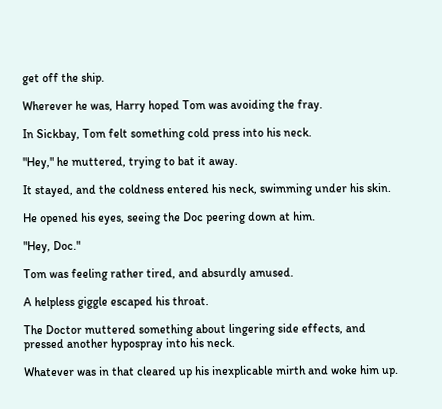get off the ship.

Wherever he was, Harry hoped Tom was avoiding the fray.

In Sickbay, Tom felt something cold press into his neck.

"Hey," he muttered, trying to bat it away.

It stayed, and the coldness entered his neck, swimming under his skin.

He opened his eyes, seeing the Doc peering down at him.

"Hey, Doc."

Tom was feeling rather tired, and absurdly amused.

A helpless giggle escaped his throat.

The Doctor muttered something about lingering side effects, and pressed another hypospray into his neck.

Whatever was in that cleared up his inexplicable mirth and woke him up.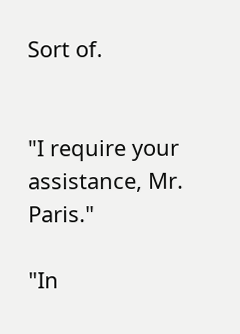Sort of.


"I require your assistance, Mr. Paris."

"In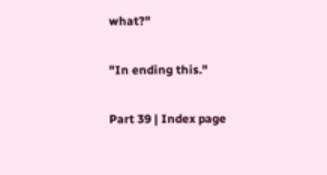what?"

"In ending this."

Part 39 | Index page